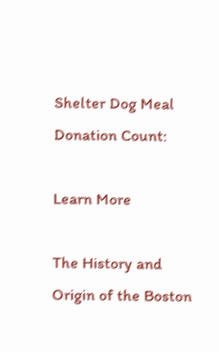Shelter Dog Meal Donation Count:

Learn More

The History and Origin of the Boston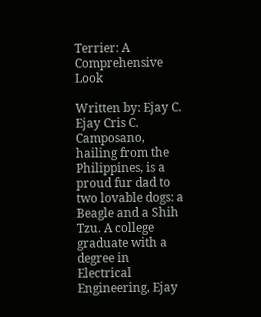Terrier: A Comprehensive Look

Written by: Ejay C.
Ejay Cris C. Camposano, hailing from the Philippines, is a proud fur dad to two lovable dogs: a Beagle and a Shih Tzu. A college graduate with a degree in Electrical Engineering, Ejay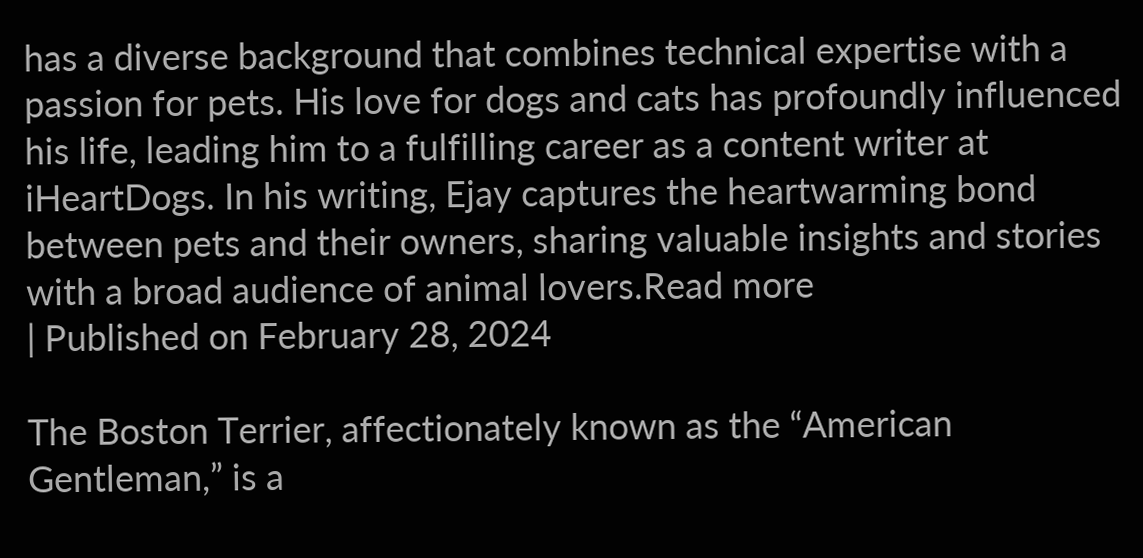has a diverse background that combines technical expertise with a passion for pets. His love for dogs and cats has profoundly influenced his life, leading him to a fulfilling career as a content writer at iHeartDogs. In his writing, Ejay captures the heartwarming bond between pets and their owners, sharing valuable insights and stories with a broad audience of animal lovers.Read more
| Published on February 28, 2024

The Boston Terrier, affectionately known as the “American Gentleman,” is a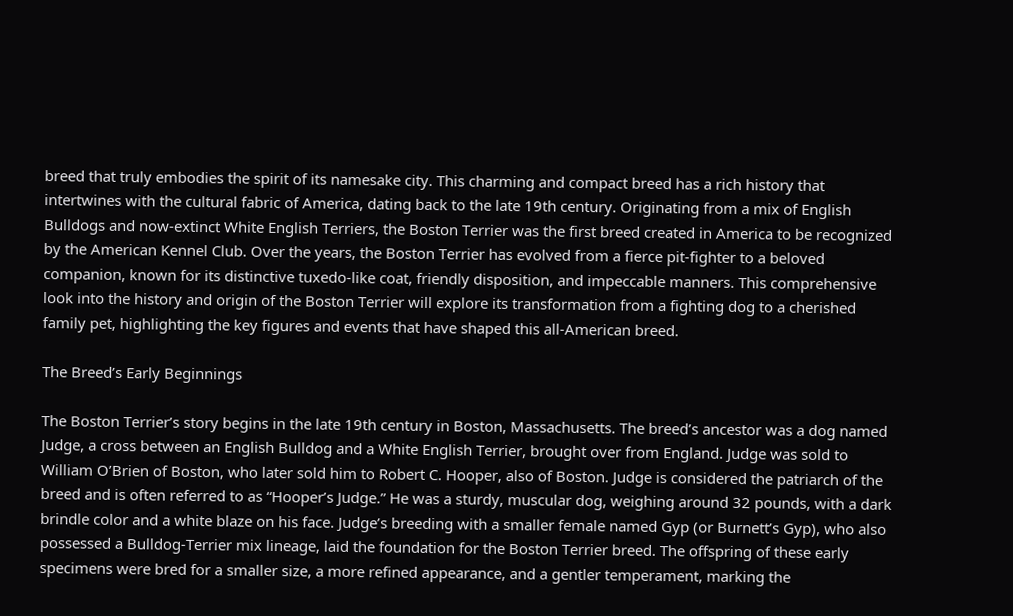breed that truly embodies the spirit of its namesake city. This charming and compact breed has a rich history that intertwines with the cultural fabric of America, dating back to the late 19th century. Originating from a mix of English Bulldogs and now-extinct White English Terriers, the Boston Terrier was the first breed created in America to be recognized by the American Kennel Club. Over the years, the Boston Terrier has evolved from a fierce pit-fighter to a beloved companion, known for its distinctive tuxedo-like coat, friendly disposition, and impeccable manners. This comprehensive look into the history and origin of the Boston Terrier will explore its transformation from a fighting dog to a cherished family pet, highlighting the key figures and events that have shaped this all-American breed.

The Breed’s Early Beginnings

The Boston Terrier’s story begins in the late 19th century in Boston, Massachusetts. The breed’s ancestor was a dog named Judge, a cross between an English Bulldog and a White English Terrier, brought over from England. Judge was sold to William O’Brien of Boston, who later sold him to Robert C. Hooper, also of Boston. Judge is considered the patriarch of the breed and is often referred to as “Hooper’s Judge.” He was a sturdy, muscular dog, weighing around 32 pounds, with a dark brindle color and a white blaze on his face. Judge’s breeding with a smaller female named Gyp (or Burnett’s Gyp), who also possessed a Bulldog-Terrier mix lineage, laid the foundation for the Boston Terrier breed. The offspring of these early specimens were bred for a smaller size, a more refined appearance, and a gentler temperament, marking the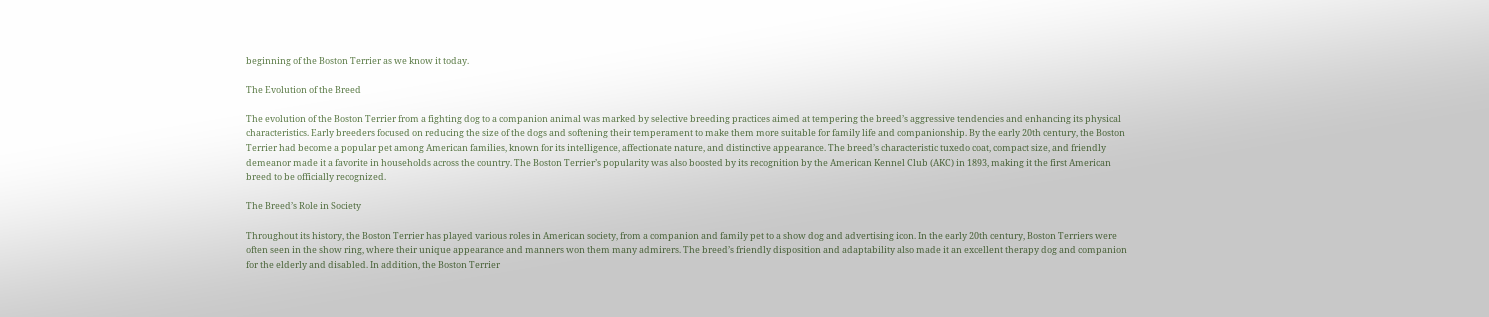beginning of the Boston Terrier as we know it today.

The Evolution of the Breed

The evolution of the Boston Terrier from a fighting dog to a companion animal was marked by selective breeding practices aimed at tempering the breed’s aggressive tendencies and enhancing its physical characteristics. Early breeders focused on reducing the size of the dogs and softening their temperament to make them more suitable for family life and companionship. By the early 20th century, the Boston Terrier had become a popular pet among American families, known for its intelligence, affectionate nature, and distinctive appearance. The breed’s characteristic tuxedo coat, compact size, and friendly demeanor made it a favorite in households across the country. The Boston Terrier’s popularity was also boosted by its recognition by the American Kennel Club (AKC) in 1893, making it the first American breed to be officially recognized.

The Breed’s Role in Society

Throughout its history, the Boston Terrier has played various roles in American society, from a companion and family pet to a show dog and advertising icon. In the early 20th century, Boston Terriers were often seen in the show ring, where their unique appearance and manners won them many admirers. The breed’s friendly disposition and adaptability also made it an excellent therapy dog and companion for the elderly and disabled. In addition, the Boston Terrier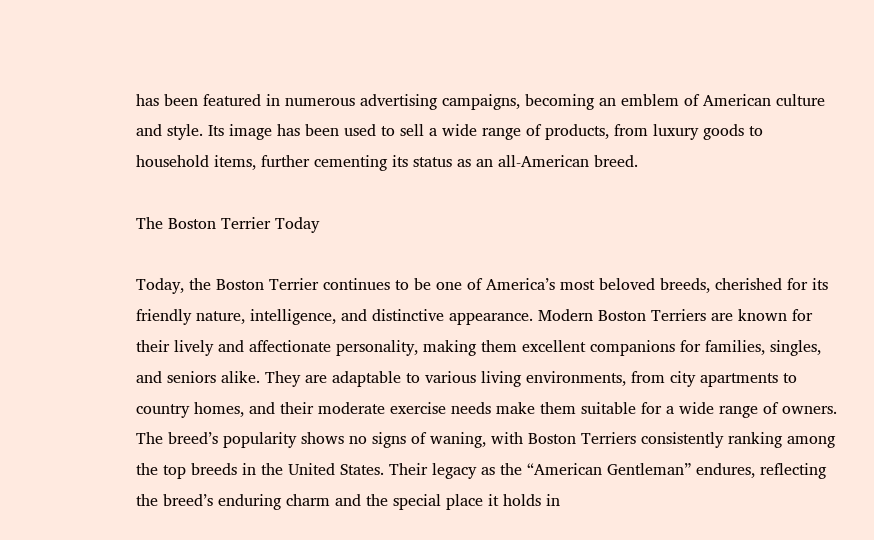has been featured in numerous advertising campaigns, becoming an emblem of American culture and style. Its image has been used to sell a wide range of products, from luxury goods to household items, further cementing its status as an all-American breed.

The Boston Terrier Today

Today, the Boston Terrier continues to be one of America’s most beloved breeds, cherished for its friendly nature, intelligence, and distinctive appearance. Modern Boston Terriers are known for their lively and affectionate personality, making them excellent companions for families, singles, and seniors alike. They are adaptable to various living environments, from city apartments to country homes, and their moderate exercise needs make them suitable for a wide range of owners. The breed’s popularity shows no signs of waning, with Boston Terriers consistently ranking among the top breeds in the United States. Their legacy as the “American Gentleman” endures, reflecting the breed’s enduring charm and the special place it holds in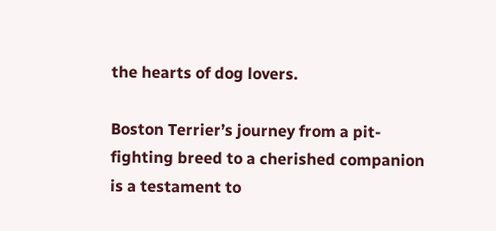the hearts of dog lovers.

Boston Terrier’s journey from a pit-fighting breed to a cherished companion is a testament to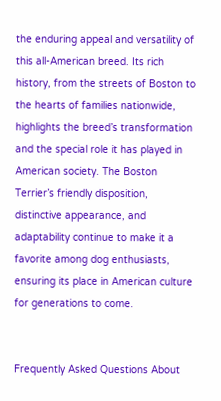the enduring appeal and versatility of this all-American breed. Its rich history, from the streets of Boston to the hearts of families nationwide, highlights the breed’s transformation and the special role it has played in American society. The Boston Terrier’s friendly disposition, distinctive appearance, and adaptability continue to make it a favorite among dog enthusiasts, ensuring its place in American culture for generations to come.


Frequently Asked Questions About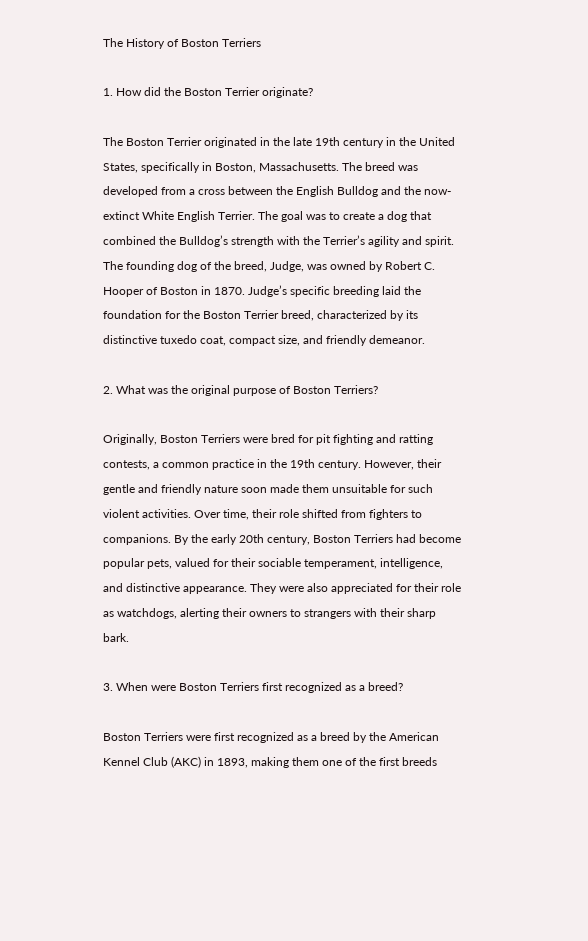The History of Boston Terriers

1. How did the Boston Terrier originate?

The Boston Terrier originated in the late 19th century in the United States, specifically in Boston, Massachusetts. The breed was developed from a cross between the English Bulldog and the now-extinct White English Terrier. The goal was to create a dog that combined the Bulldog’s strength with the Terrier’s agility and spirit. The founding dog of the breed, Judge, was owned by Robert C. Hooper of Boston in 1870. Judge’s specific breeding laid the foundation for the Boston Terrier breed, characterized by its distinctive tuxedo coat, compact size, and friendly demeanor.

2. What was the original purpose of Boston Terriers?

Originally, Boston Terriers were bred for pit fighting and ratting contests, a common practice in the 19th century. However, their gentle and friendly nature soon made them unsuitable for such violent activities. Over time, their role shifted from fighters to companions. By the early 20th century, Boston Terriers had become popular pets, valued for their sociable temperament, intelligence, and distinctive appearance. They were also appreciated for their role as watchdogs, alerting their owners to strangers with their sharp bark.

3. When were Boston Terriers first recognized as a breed?

Boston Terriers were first recognized as a breed by the American Kennel Club (AKC) in 1893, making them one of the first breeds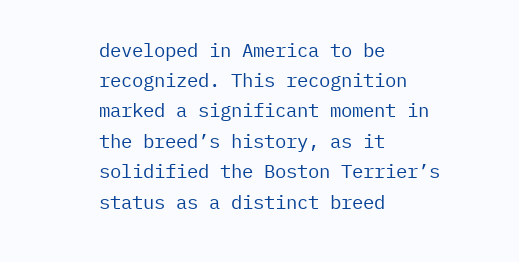developed in America to be recognized. This recognition marked a significant moment in the breed’s history, as it solidified the Boston Terrier’s status as a distinct breed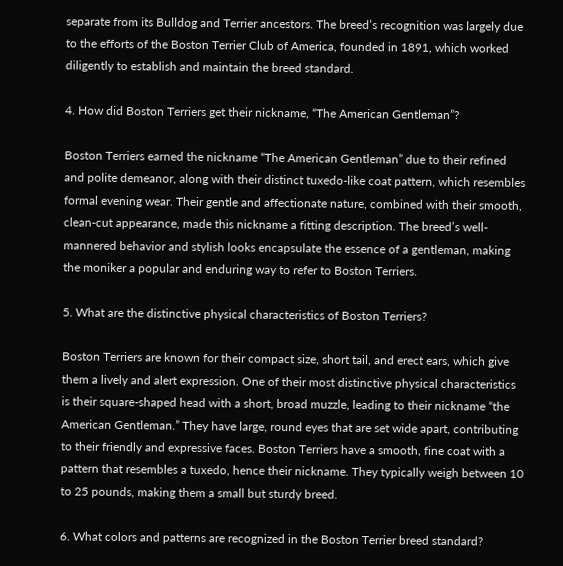separate from its Bulldog and Terrier ancestors. The breed’s recognition was largely due to the efforts of the Boston Terrier Club of America, founded in 1891, which worked diligently to establish and maintain the breed standard.

4. How did Boston Terriers get their nickname, “The American Gentleman”?

Boston Terriers earned the nickname “The American Gentleman” due to their refined and polite demeanor, along with their distinct tuxedo-like coat pattern, which resembles formal evening wear. Their gentle and affectionate nature, combined with their smooth, clean-cut appearance, made this nickname a fitting description. The breed’s well-mannered behavior and stylish looks encapsulate the essence of a gentleman, making the moniker a popular and enduring way to refer to Boston Terriers.

5. What are the distinctive physical characteristics of Boston Terriers?

Boston Terriers are known for their compact size, short tail, and erect ears, which give them a lively and alert expression. One of their most distinctive physical characteristics is their square-shaped head with a short, broad muzzle, leading to their nickname “the American Gentleman.” They have large, round eyes that are set wide apart, contributing to their friendly and expressive faces. Boston Terriers have a smooth, fine coat with a pattern that resembles a tuxedo, hence their nickname. They typically weigh between 10 to 25 pounds, making them a small but sturdy breed.

6. What colors and patterns are recognized in the Boston Terrier breed standard?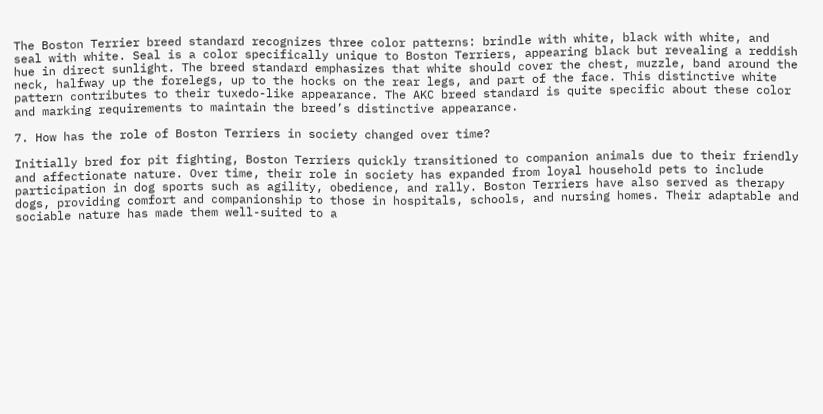The Boston Terrier breed standard recognizes three color patterns: brindle with white, black with white, and seal with white. Seal is a color specifically unique to Boston Terriers, appearing black but revealing a reddish hue in direct sunlight. The breed standard emphasizes that white should cover the chest, muzzle, band around the neck, halfway up the forelegs, up to the hocks on the rear legs, and part of the face. This distinctive white pattern contributes to their tuxedo-like appearance. The AKC breed standard is quite specific about these color and marking requirements to maintain the breed’s distinctive appearance.

7. How has the role of Boston Terriers in society changed over time?

Initially bred for pit fighting, Boston Terriers quickly transitioned to companion animals due to their friendly and affectionate nature. Over time, their role in society has expanded from loyal household pets to include participation in dog sports such as agility, obedience, and rally. Boston Terriers have also served as therapy dogs, providing comfort and companionship to those in hospitals, schools, and nursing homes. Their adaptable and sociable nature has made them well-suited to a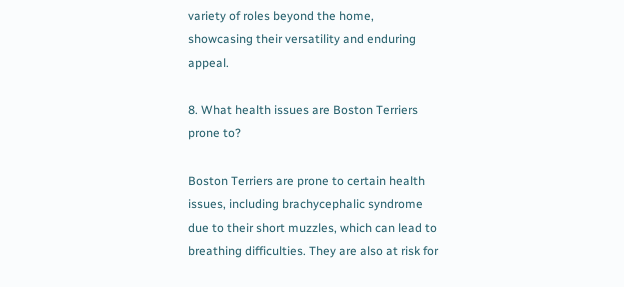variety of roles beyond the home, showcasing their versatility and enduring appeal.

8. What health issues are Boston Terriers prone to?

Boston Terriers are prone to certain health issues, including brachycephalic syndrome due to their short muzzles, which can lead to breathing difficulties. They are also at risk for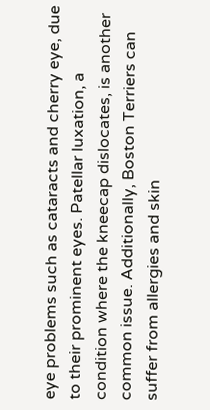eye problems such as cataracts and cherry eye, due to their prominent eyes. Patellar luxation, a condition where the kneecap dislocates, is another common issue. Additionally, Boston Terriers can suffer from allergies and skin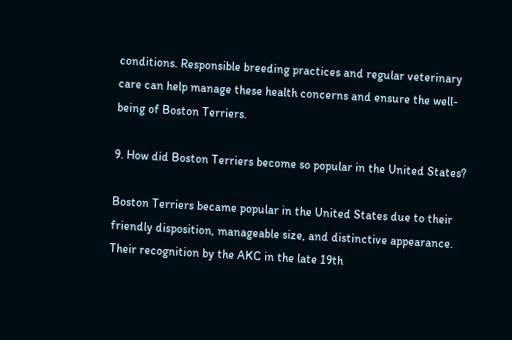conditions. Responsible breeding practices and regular veterinary care can help manage these health concerns and ensure the well-being of Boston Terriers.

9. How did Boston Terriers become so popular in the United States?

Boston Terriers became popular in the United States due to their friendly disposition, manageable size, and distinctive appearance. Their recognition by the AKC in the late 19th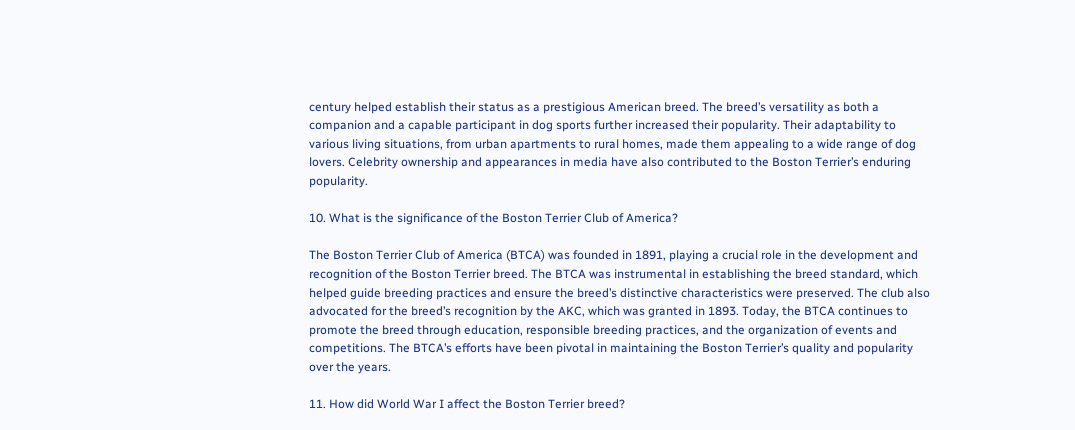century helped establish their status as a prestigious American breed. The breed’s versatility as both a companion and a capable participant in dog sports further increased their popularity. Their adaptability to various living situations, from urban apartments to rural homes, made them appealing to a wide range of dog lovers. Celebrity ownership and appearances in media have also contributed to the Boston Terrier’s enduring popularity.

10. What is the significance of the Boston Terrier Club of America?

The Boston Terrier Club of America (BTCA) was founded in 1891, playing a crucial role in the development and recognition of the Boston Terrier breed. The BTCA was instrumental in establishing the breed standard, which helped guide breeding practices and ensure the breed’s distinctive characteristics were preserved. The club also advocated for the breed’s recognition by the AKC, which was granted in 1893. Today, the BTCA continues to promote the breed through education, responsible breeding practices, and the organization of events and competitions. The BTCA’s efforts have been pivotal in maintaining the Boston Terrier’s quality and popularity over the years.

11. How did World War I affect the Boston Terrier breed?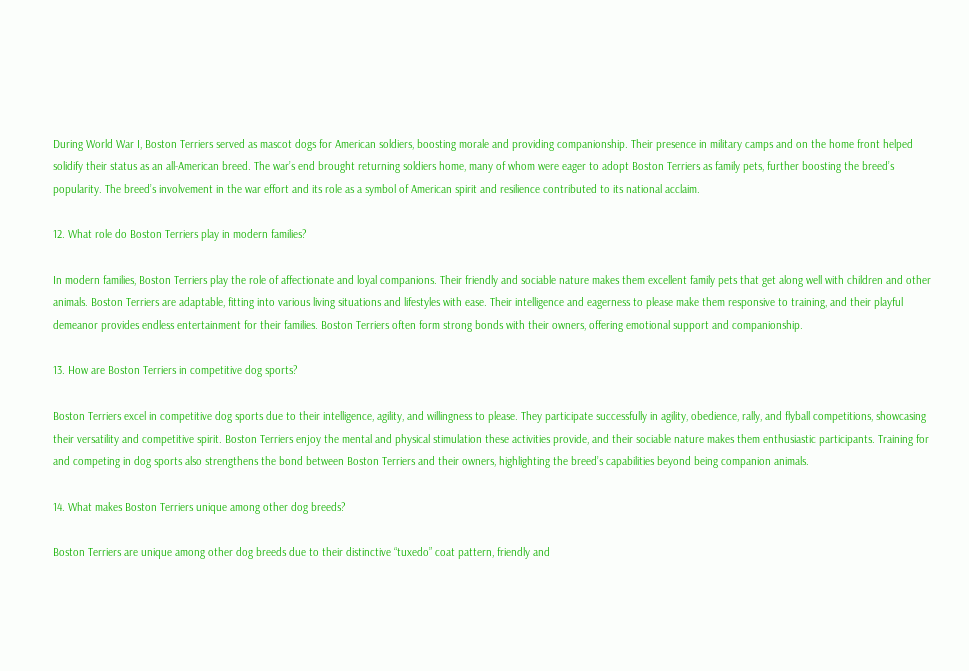During World War I, Boston Terriers served as mascot dogs for American soldiers, boosting morale and providing companionship. Their presence in military camps and on the home front helped solidify their status as an all-American breed. The war’s end brought returning soldiers home, many of whom were eager to adopt Boston Terriers as family pets, further boosting the breed’s popularity. The breed’s involvement in the war effort and its role as a symbol of American spirit and resilience contributed to its national acclaim.

12. What role do Boston Terriers play in modern families?

In modern families, Boston Terriers play the role of affectionate and loyal companions. Their friendly and sociable nature makes them excellent family pets that get along well with children and other animals. Boston Terriers are adaptable, fitting into various living situations and lifestyles with ease. Their intelligence and eagerness to please make them responsive to training, and their playful demeanor provides endless entertainment for their families. Boston Terriers often form strong bonds with their owners, offering emotional support and companionship.

13. How are Boston Terriers in competitive dog sports?

Boston Terriers excel in competitive dog sports due to their intelligence, agility, and willingness to please. They participate successfully in agility, obedience, rally, and flyball competitions, showcasing their versatility and competitive spirit. Boston Terriers enjoy the mental and physical stimulation these activities provide, and their sociable nature makes them enthusiastic participants. Training for and competing in dog sports also strengthens the bond between Boston Terriers and their owners, highlighting the breed’s capabilities beyond being companion animals.

14. What makes Boston Terriers unique among other dog breeds?

Boston Terriers are unique among other dog breeds due to their distinctive “tuxedo” coat pattern, friendly and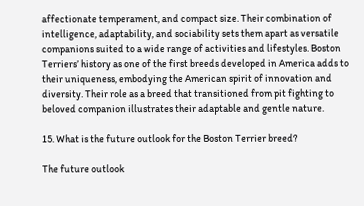affectionate temperament, and compact size. Their combination of intelligence, adaptability, and sociability sets them apart as versatile companions suited to a wide range of activities and lifestyles. Boston Terriers’ history as one of the first breeds developed in America adds to their uniqueness, embodying the American spirit of innovation and diversity. Their role as a breed that transitioned from pit fighting to beloved companion illustrates their adaptable and gentle nature.

15. What is the future outlook for the Boston Terrier breed?

The future outlook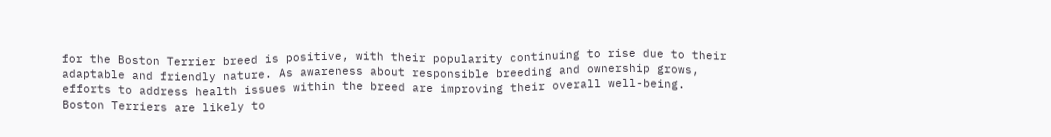for the Boston Terrier breed is positive, with their popularity continuing to rise due to their adaptable and friendly nature. As awareness about responsible breeding and ownership grows, efforts to address health issues within the breed are improving their overall well-being. Boston Terriers are likely to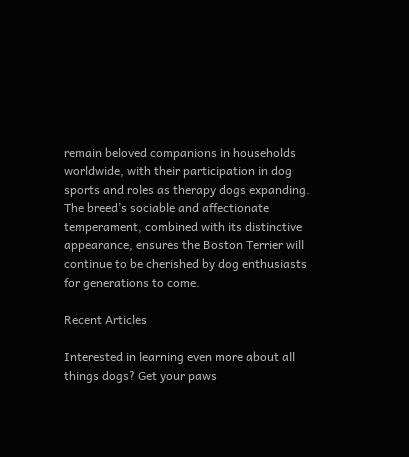remain beloved companions in households worldwide, with their participation in dog sports and roles as therapy dogs expanding. The breed’s sociable and affectionate temperament, combined with its distinctive appearance, ensures the Boston Terrier will continue to be cherished by dog enthusiasts for generations to come.

Recent Articles

Interested in learning even more about all things dogs? Get your paws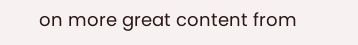on more great content from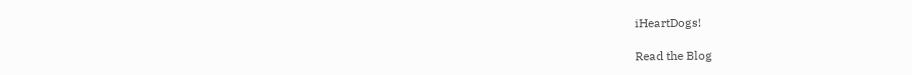iHeartDogs!

Read the Blog